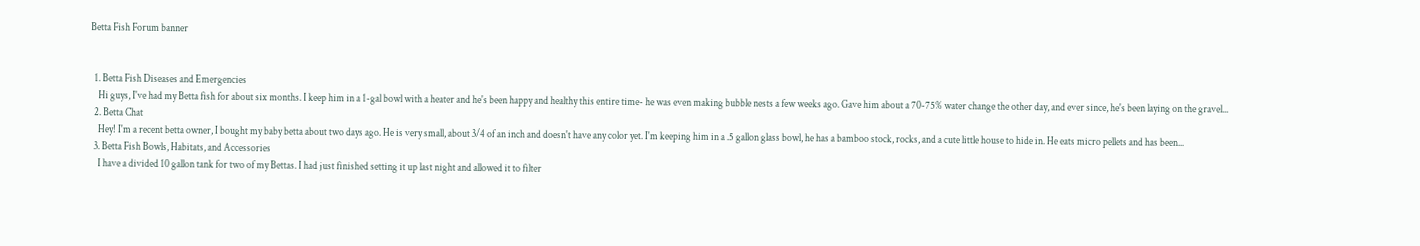Betta Fish Forum banner


  1. Betta Fish Diseases and Emergencies
    Hi guys, I've had my Betta fish for about six months. I keep him in a 1-gal bowl with a heater and he's been happy and healthy this entire time- he was even making bubble nests a few weeks ago. Gave him about a 70-75% water change the other day, and ever since, he's been laying on the gravel...
  2. Betta Chat
    Hey! I'm a recent betta owner, I bought my baby betta about two days ago. He is very small, about 3/4 of an inch and doesn't have any color yet. I'm keeping him in a .5 gallon glass bowl, he has a bamboo stock, rocks, and a cute little house to hide in. He eats micro pellets and has been...
  3. Betta Fish Bowls, Habitats, and Accessories
    I have a divided 10 gallon tank for two of my Bettas. I had just finished setting it up last night and allowed it to filter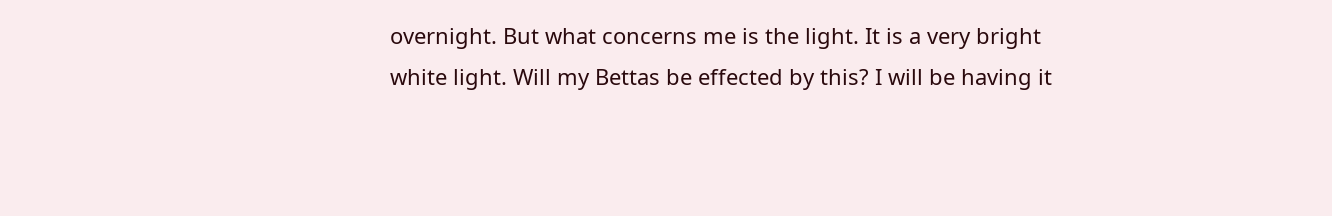overnight. But what concerns me is the light. It is a very bright white light. Will my Bettas be effected by this? I will be having it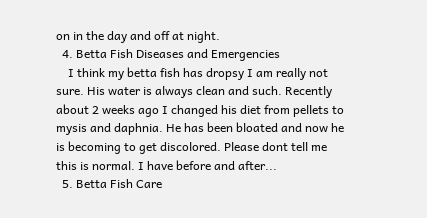on in the day and off at night.
  4. Betta Fish Diseases and Emergencies
    I think my betta fish has dropsy I am really not sure. His water is always clean and such. Recently about 2 weeks ago I changed his diet from pellets to mysis and daphnia. He has been bloated and now he is becoming to get discolored. Please dont tell me this is normal. I have before and after...
  5. Betta Fish Care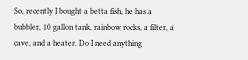So, recently I bought a betta fish, he has a bubbler, 10 gallon tank, rainbow rocks, a filter, a cave, and a heater. Do I need anything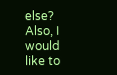else? Also, I would like to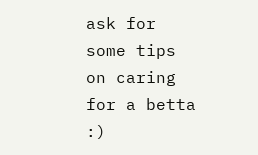ask for some tips on caring for a betta :)